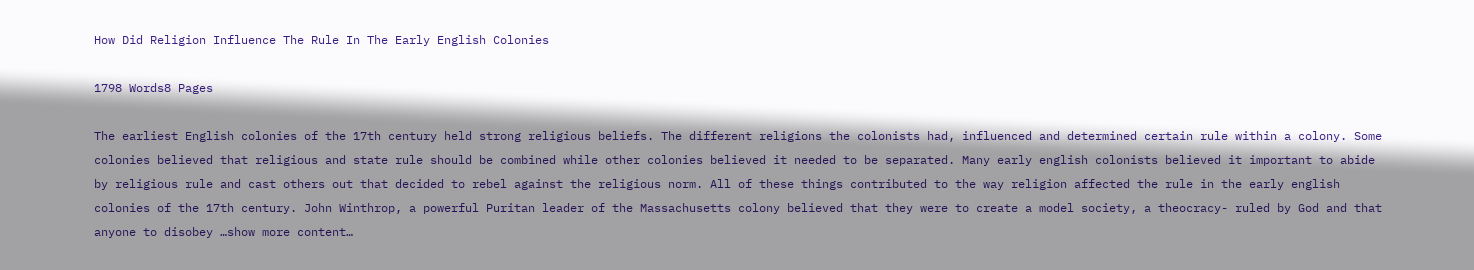How Did Religion Influence The Rule In The Early English Colonies

1798 Words8 Pages

The earliest English colonies of the 17th century held strong religious beliefs. The different religions the colonists had, influenced and determined certain rule within a colony. Some colonies believed that religious and state rule should be combined while other colonies believed it needed to be separated. Many early english colonists believed it important to abide by religious rule and cast others out that decided to rebel against the religious norm. All of these things contributed to the way religion affected the rule in the early english colonies of the 17th century. John Winthrop, a powerful Puritan leader of the Massachusetts colony believed that they were to create a model society, a theocracy- ruled by God and that anyone to disobey …show more content…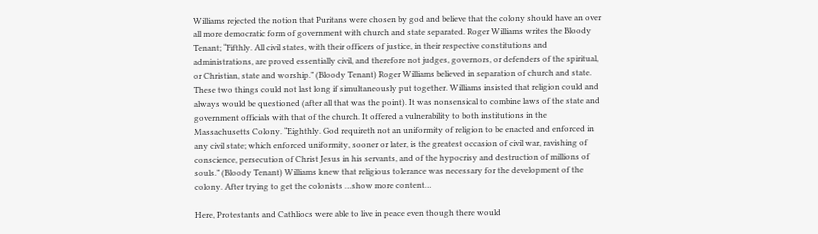Williams rejected the notion that Puritans were chosen by god and believe that the colony should have an over all more democratic form of government with church and state separated. Roger Williams writes the Bloody Tenant; “Fifthly. All civil states, with their officers of justice, in their respective constitutions and administrations, are proved essentially civil, and therefore not judges, governors, or defenders of the spiritual, or Christian, state and worship.” (Bloody Tenant) Roger Williams believed in separation of church and state. These two things could not last long if simultaneously put together. Williams insisted that religion could and always would be questioned (after all that was the point). It was nonsensical to combine laws of the state and government officials with that of the church. It offered a vulnerability to both institutions in the Massachusetts Colony. “Eighthly. God requireth not an uniformity of religion to be enacted and enforced in any civil state; which enforced uniformity, sooner or later, is the greatest occasion of civil war, ravishing of conscience, persecution of Christ Jesus in his servants, and of the hypocrisy and destruction of millions of souls.” (Bloody Tenant) Williams knew that religious tolerance was necessary for the development of the colony. After trying to get the colonists …show more content…

Here, Protestants and Cathliocs were able to live in peace even though there would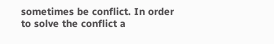sometimes be conflict. In order to solve the conflict a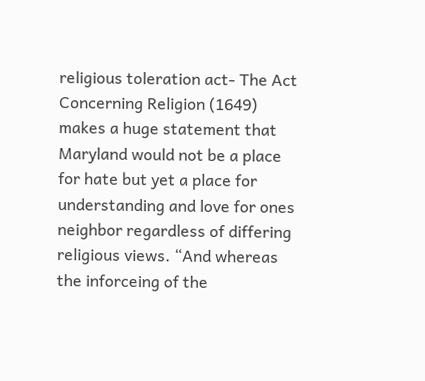religious toleration act- The Act Concerning Religion (1649) makes a huge statement that Maryland would not be a place for hate but yet a place for understanding and love for ones neighbor regardless of differing religious views. “And whereas the inforceing of the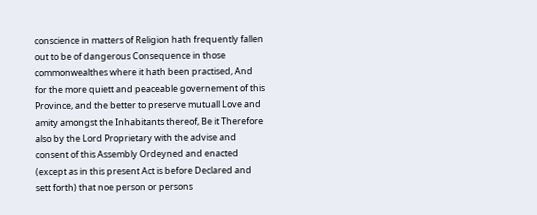conscience in matters of Religion hath frequently fallen out to be of dangerous Consequence in those commonwealthes where it hath been practised, And for the more quiett and peaceable governement of this Province, and the better to preserve mutuall Love and amity amongst the Inhabitants thereof, Be it Therefore also by the Lord Proprietary with the advise and consent of this Assembly Ordeyned and enacted (except as in this present Act is before Declared and sett forth) that noe person or persons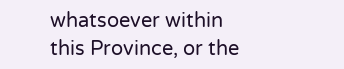whatsoever within this Province, or the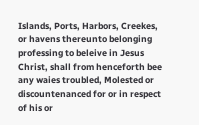Islands, Ports, Harbors, Creekes, or havens thereunto belonging professing to beleive in Jesus Christ, shall from henceforth bee any waies troubled, Molested or discountenanced for or in respect of his or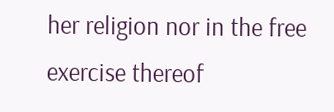her religion nor in the free exercise thereof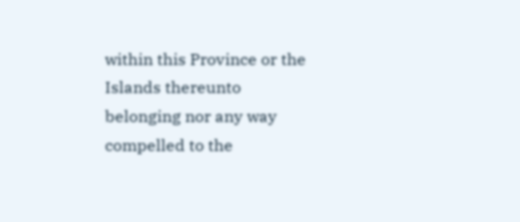within this Province or the Islands thereunto belonging nor any way compelled to the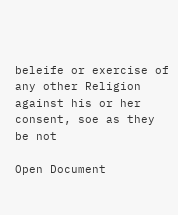beleife or exercise of any other Religion against his or her consent, soe as they be not

Open Document